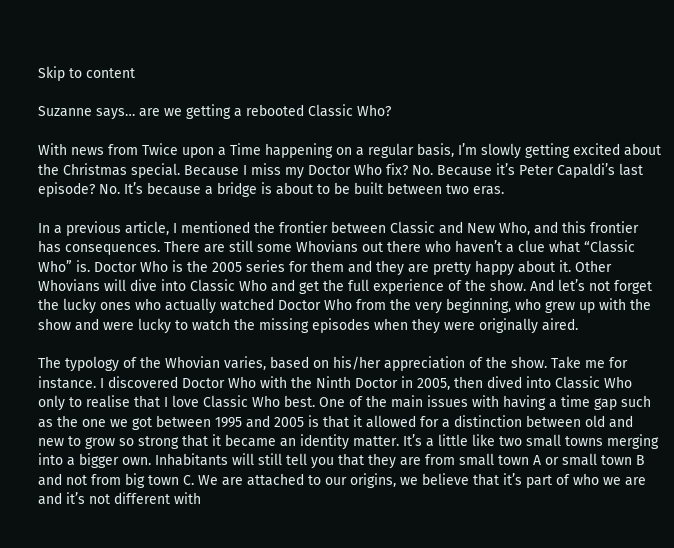Skip to content

Suzanne says… are we getting a rebooted Classic Who?

With news from Twice upon a Time happening on a regular basis, I’m slowly getting excited about the Christmas special. Because I miss my Doctor Who fix? No. Because it’s Peter Capaldi’s last episode? No. It’s because a bridge is about to be built between two eras.

In a previous article, I mentioned the frontier between Classic and New Who, and this frontier has consequences. There are still some Whovians out there who haven’t a clue what “Classic Who” is. Doctor Who is the 2005 series for them and they are pretty happy about it. Other Whovians will dive into Classic Who and get the full experience of the show. And let’s not forget the lucky ones who actually watched Doctor Who from the very beginning, who grew up with the show and were lucky to watch the missing episodes when they were originally aired.

The typology of the Whovian varies, based on his/her appreciation of the show. Take me for instance. I discovered Doctor Who with the Ninth Doctor in 2005, then dived into Classic Who only to realise that I love Classic Who best. One of the main issues with having a time gap such as the one we got between 1995 and 2005 is that it allowed for a distinction between old and new to grow so strong that it became an identity matter. It’s a little like two small towns merging into a bigger own. Inhabitants will still tell you that they are from small town A or small town B and not from big town C. We are attached to our origins, we believe that it’s part of who we are and it’s not different with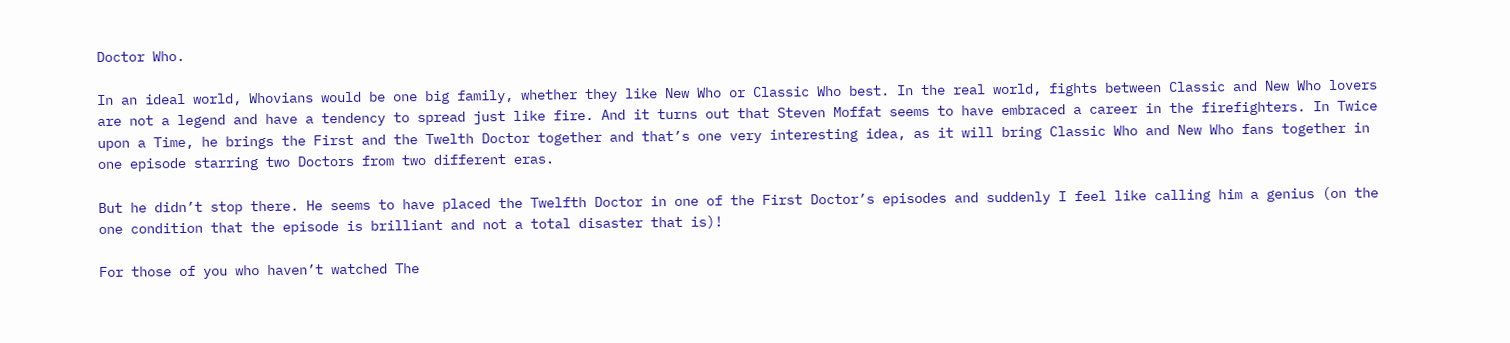Doctor Who.

In an ideal world, Whovians would be one big family, whether they like New Who or Classic Who best. In the real world, fights between Classic and New Who lovers are not a legend and have a tendency to spread just like fire. And it turns out that Steven Moffat seems to have embraced a career in the firefighters. In Twice upon a Time, he brings the First and the Twelth Doctor together and that’s one very interesting idea, as it will bring Classic Who and New Who fans together in one episode starring two Doctors from two different eras.

But he didn’t stop there. He seems to have placed the Twelfth Doctor in one of the First Doctor’s episodes and suddenly I feel like calling him a genius (on the one condition that the episode is brilliant and not a total disaster that is)!

For those of you who haven’t watched The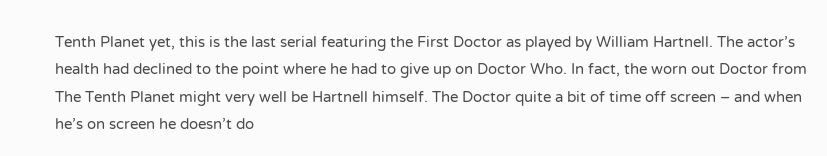Tenth Planet yet, this is the last serial featuring the First Doctor as played by William Hartnell. The actor’s health had declined to the point where he had to give up on Doctor Who. In fact, the worn out Doctor from The Tenth Planet might very well be Hartnell himself. The Doctor quite a bit of time off screen – and when he’s on screen he doesn’t do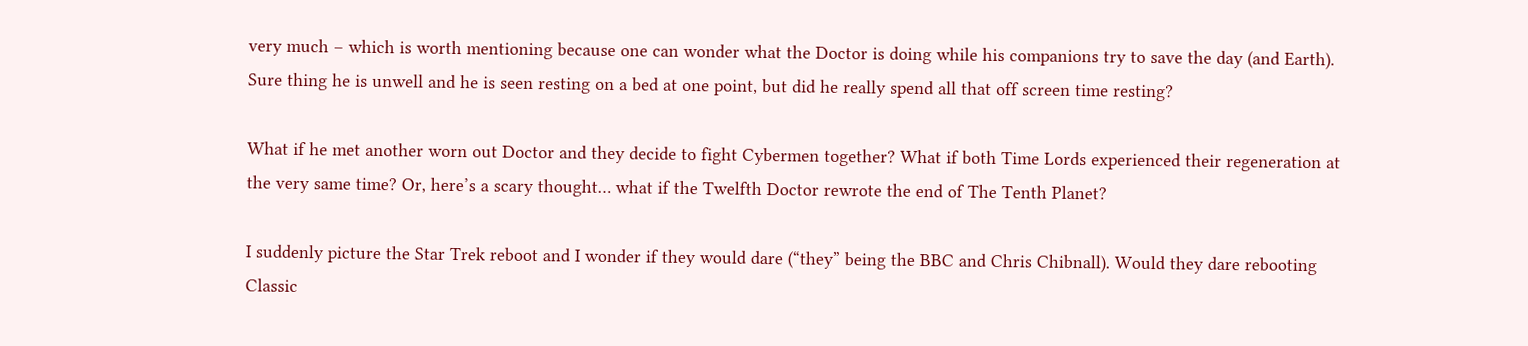very much – which is worth mentioning because one can wonder what the Doctor is doing while his companions try to save the day (and Earth). Sure thing he is unwell and he is seen resting on a bed at one point, but did he really spend all that off screen time resting?

What if he met another worn out Doctor and they decide to fight Cybermen together? What if both Time Lords experienced their regeneration at the very same time? Or, here’s a scary thought… what if the Twelfth Doctor rewrote the end of The Tenth Planet?

I suddenly picture the Star Trek reboot and I wonder if they would dare (“they” being the BBC and Chris Chibnall). Would they dare rebooting Classic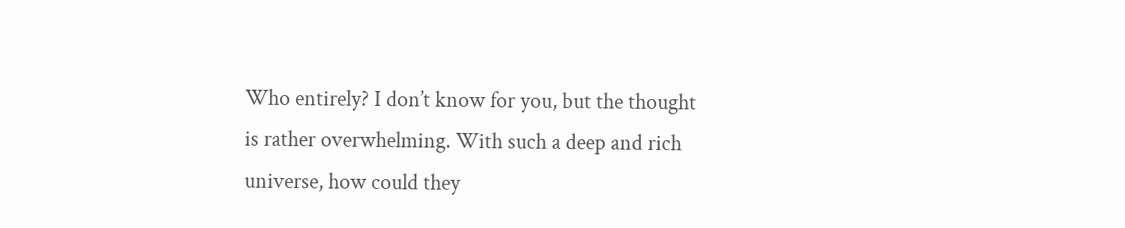Who entirely? I don’t know for you, but the thought is rather overwhelming. With such a deep and rich universe, how could they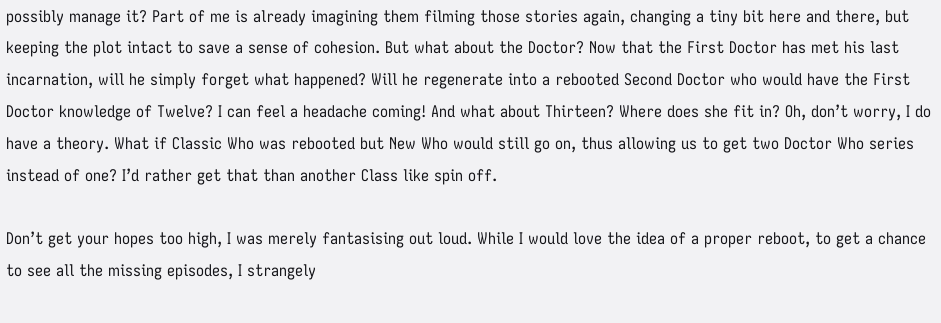possibly manage it? Part of me is already imagining them filming those stories again, changing a tiny bit here and there, but keeping the plot intact to save a sense of cohesion. But what about the Doctor? Now that the First Doctor has met his last incarnation, will he simply forget what happened? Will he regenerate into a rebooted Second Doctor who would have the First Doctor knowledge of Twelve? I can feel a headache coming! And what about Thirteen? Where does she fit in? Oh, don’t worry, I do have a theory. What if Classic Who was rebooted but New Who would still go on, thus allowing us to get two Doctor Who series instead of one? I’d rather get that than another Class like spin off.

Don’t get your hopes too high, I was merely fantasising out loud. While I would love the idea of a proper reboot, to get a chance to see all the missing episodes, I strangely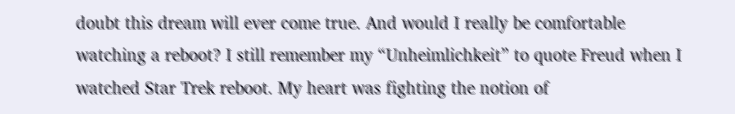doubt this dream will ever come true. And would I really be comfortable watching a reboot? I still remember my “Unheimlichkeit” to quote Freud when I watched Star Trek reboot. My heart was fighting the notion of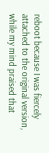reboot because I was fiercely attached to the original version, while my mind praised that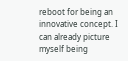reboot for being an innovative concept. I can already picture myself being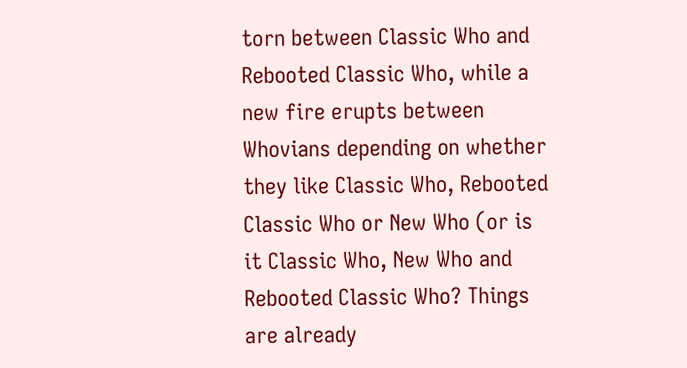torn between Classic Who and Rebooted Classic Who, while a new fire erupts between Whovians depending on whether they like Classic Who, Rebooted Classic Who or New Who (or is it Classic Who, New Who and Rebooted Classic Who? Things are already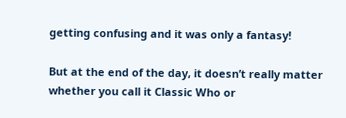getting confusing and it was only a fantasy!

But at the end of the day, it doesn’t really matter whether you call it Classic Who or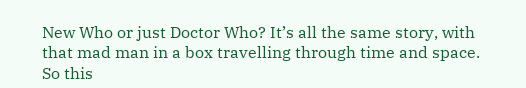New Who or just Doctor Who? It’s all the same story, with that mad man in a box travelling through time and space. So this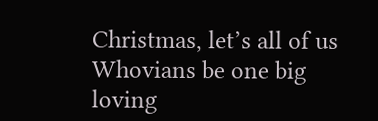Christmas, let’s all of us Whovians be one big loving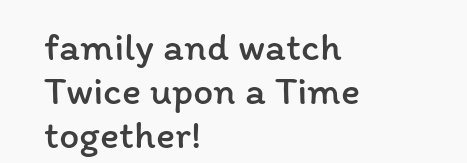family and watch Twice upon a Time together!